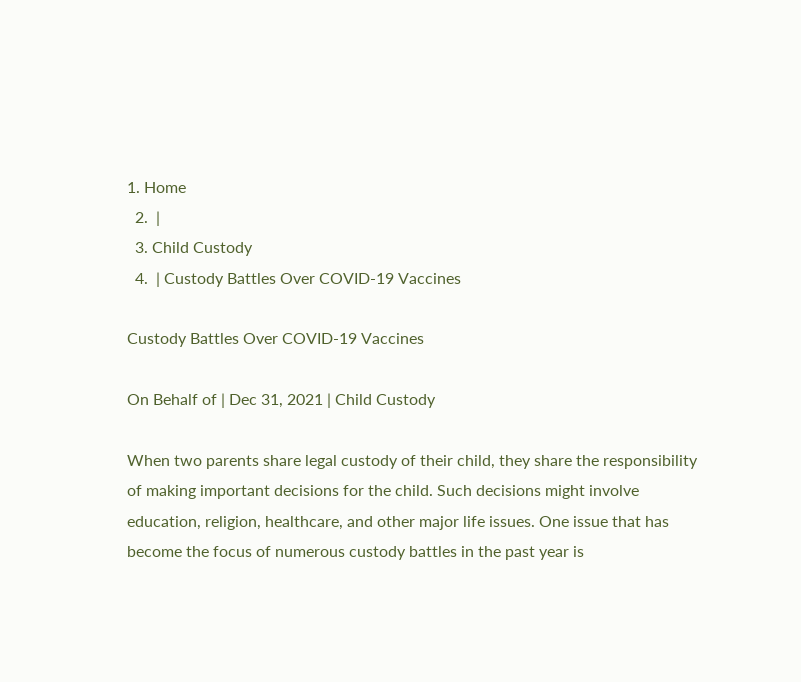1. Home
  2.  |
  3. Child Custody
  4.  | Custody Battles Over COVID-19 Vaccines

Custody Battles Over COVID-19 Vaccines

On Behalf of | Dec 31, 2021 | Child Custody

When two parents share legal custody of their child, they share the responsibility of making important decisions for the child. Such decisions might involve education, religion, healthcare, and other major life issues. One issue that has become the focus of numerous custody battles in the past year is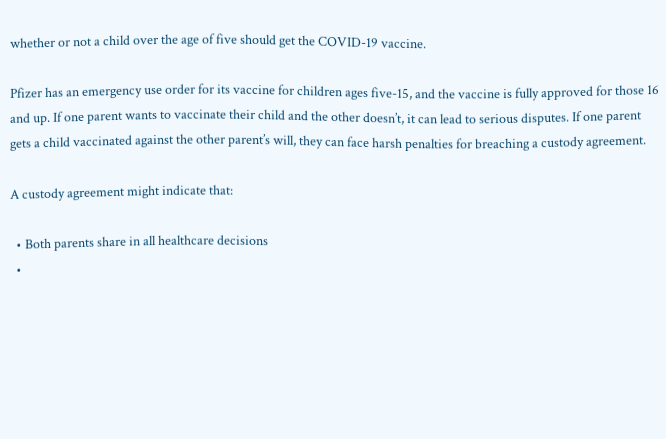whether or not a child over the age of five should get the COVID-19 vaccine.

Pfizer has an emergency use order for its vaccine for children ages five-15, and the vaccine is fully approved for those 16 and up. If one parent wants to vaccinate their child and the other doesn’t, it can lead to serious disputes. If one parent gets a child vaccinated against the other parent’s will, they can face harsh penalties for breaching a custody agreement.

A custody agreement might indicate that:

  • Both parents share in all healthcare decisions
  •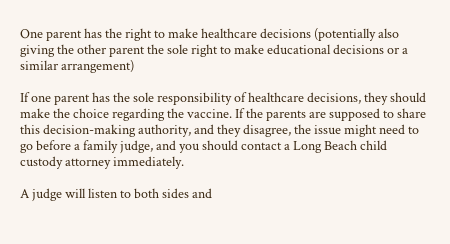One parent has the right to make healthcare decisions (potentially also giving the other parent the sole right to make educational decisions or a similar arrangement)

If one parent has the sole responsibility of healthcare decisions, they should make the choice regarding the vaccine. If the parents are supposed to share this decision-making authority, and they disagree, the issue might need to go before a family judge, and you should contact a Long Beach child custody attorney immediately.

A judge will listen to both sides and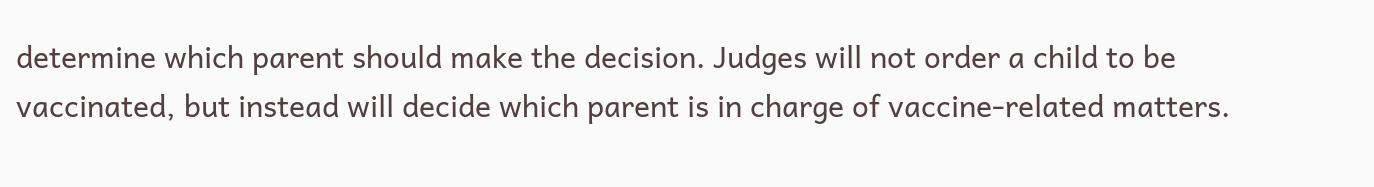determine which parent should make the decision. Judges will not order a child to be vaccinated, but instead will decide which parent is in charge of vaccine-related matters.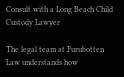Consult with a Long Beach Child Custody Lawyer

The legal team at Furubotten Law understands how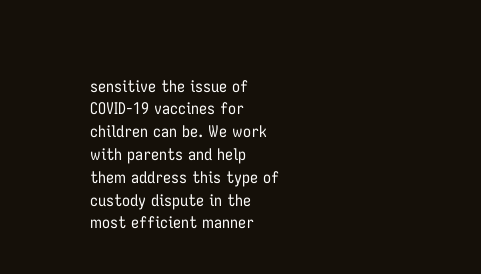sensitive the issue of COVID-19 vaccines for children can be. We work with parents and help them address this type of custody dispute in the most efficient manner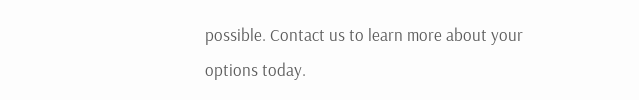possible. Contact us to learn more about your options today.